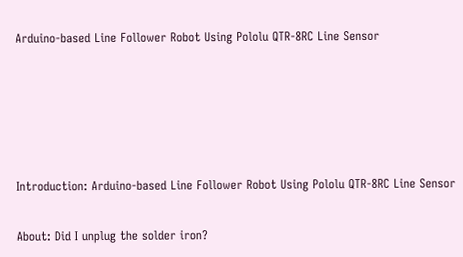Arduino-based Line Follower Robot Using Pololu QTR-8RC Line Sensor





Introduction: Arduino-based Line Follower Robot Using Pololu QTR-8RC Line Sensor

About: Did I unplug the solder iron?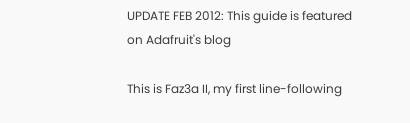UPDATE FEB 2012: This guide is featured on Adafruit's blog

This is Faz3a II, my first line-following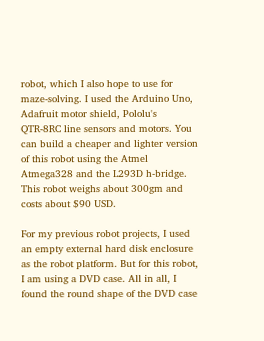robot, which I also hope to use for maze-solving. I used the Arduino Uno, Adafruit motor shield, Pololu's QTR-8RC line sensors and motors. You can build a cheaper and lighter version of this robot using the Atmel Atmega328 and the L293D h-bridge. This robot weighs about 300gm and costs about $90 USD.

For my previous robot projects, I used an empty external hard disk enclosure as the robot platform. But for this robot, I am using a DVD case. All in all, I found the round shape of the DVD case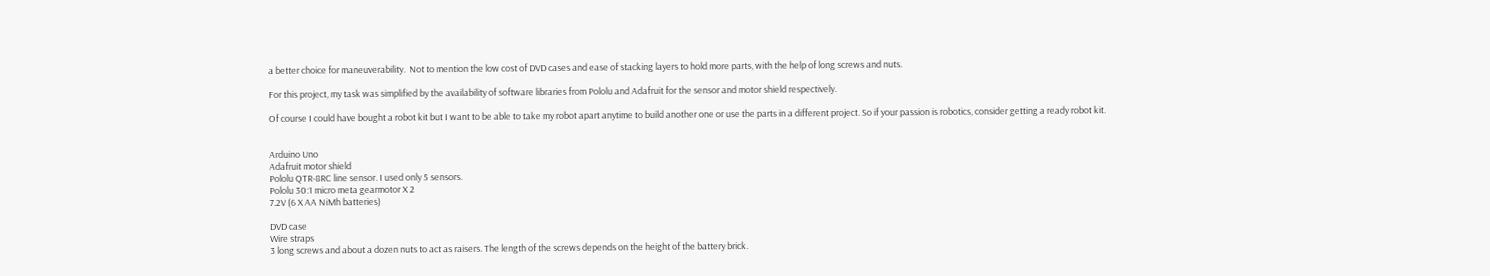a better choice for maneuverability.  Not to mention the low cost of DVD cases and ease of stacking layers to hold more parts, with the help of long screws and nuts.

For this project, my task was simplified by the availability of software libraries from Pololu and Adafruit for the sensor and motor shield respectively.

Of course I could have bought a robot kit but I want to be able to take my robot apart anytime to build another one or use the parts in a different project. So if your passion is robotics, consider getting a ready robot kit.


Arduino Uno
Adafruit motor shield
Pololu QTR-8RC line sensor. I used only 5 sensors.
Pololu 30:1 micro meta gearmotor X 2
7.2V (6 X AA NiMh batteries)

DVD case
Wire straps
3 long screws and about a dozen nuts to act as raisers. The length of the screws depends on the height of the battery brick.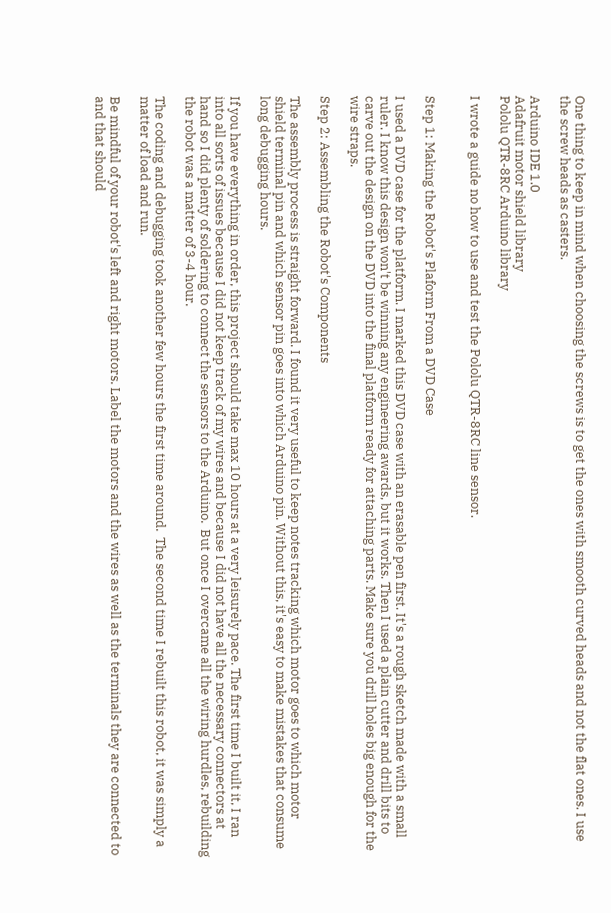One thing to keep in mind when choosing the screws is to get the ones with smooth curved heads and not the flat ones. I use the screw heads as casters.

Arduino IDE 1.0
Adafruit motor shield library
Pololu QTR-8RC Arduino library

I wrote a guide no how to use and test the Pololu QTR-8RC line sensor.


Step 1: Making the Robot's Plaform From a DVD Case

I used a DVD case for the platform. I marked this DVD case with an erasable pen first. It's a rough sketch made with a small ruler. I know this design won't be winning any engineering awards, but it works. Then I used a plain cutter and drill bits to carve out the design on the DVD into the final platform ready for attaching parts. Make sure you drill holes big enough for the wire straps.

Step 2: Assembling the Robot's Components

The assembly process is straight forward. I found it very useful to keep notes tracking which motor goes to which motor shield terminal pin and which sensor pin goes into which Arduino pin. Without this, it's easy to make mistakes that consume long debugging hours.

If you have everything in order, this project should take max 10 hours at a very leisurely pace. The first time I built it, I ran into all sorts of issues because I did not keep track of my wires and because I did not have all the necessary connectors at hand so I did plenty of soldering to connect the sensors to the Arduino.  But once I overcame all the wiring hurdles, rebuilding the robot was a matter of 3-4 hour.

The coding and debugging took another few hours the first time around.  The second time I rebuilt this robot, it was simply a matter of load and run.

Be mindful of your robot's left and right motors. Label the motors and the wires as well as the terminals they are connected to and that should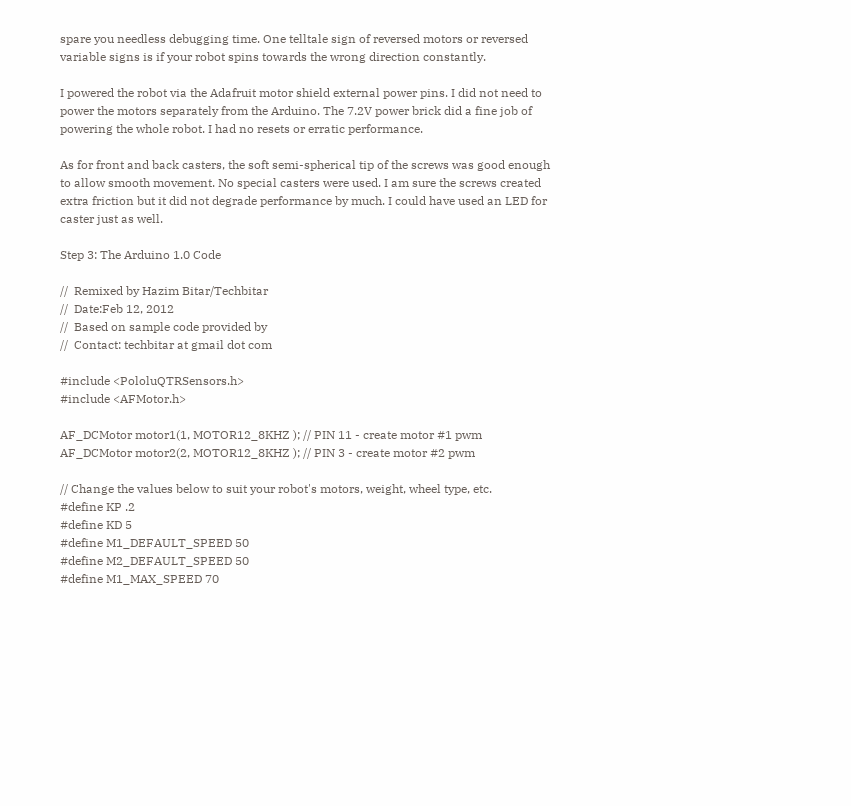spare you needless debugging time. One telltale sign of reversed motors or reversed variable signs is if your robot spins towards the wrong direction constantly.

I powered the robot via the Adafruit motor shield external power pins. I did not need to power the motors separately from the Arduino. The 7.2V power brick did a fine job of powering the whole robot. I had no resets or erratic performance.

As for front and back casters, the soft semi-spherical tip of the screws was good enough to allow smooth movement. No special casters were used. I am sure the screws created extra friction but it did not degrade performance by much. I could have used an LED for caster just as well.

Step 3: The Arduino 1.0 Code

//  Remixed by Hazim Bitar/Techbitar
//  Date:Feb 12, 2012
//  Based on sample code provided by
//  Contact: techbitar at gmail dot com

#include <PololuQTRSensors.h>
#include <AFMotor.h>

AF_DCMotor motor1(1, MOTOR12_8KHZ ); // PIN 11 - create motor #1 pwm
AF_DCMotor motor2(2, MOTOR12_8KHZ ); // PIN 3 - create motor #2 pwm

// Change the values below to suit your robot's motors, weight, wheel type, etc.
#define KP .2
#define KD 5
#define M1_DEFAULT_SPEED 50
#define M2_DEFAULT_SPEED 50
#define M1_MAX_SPEED 70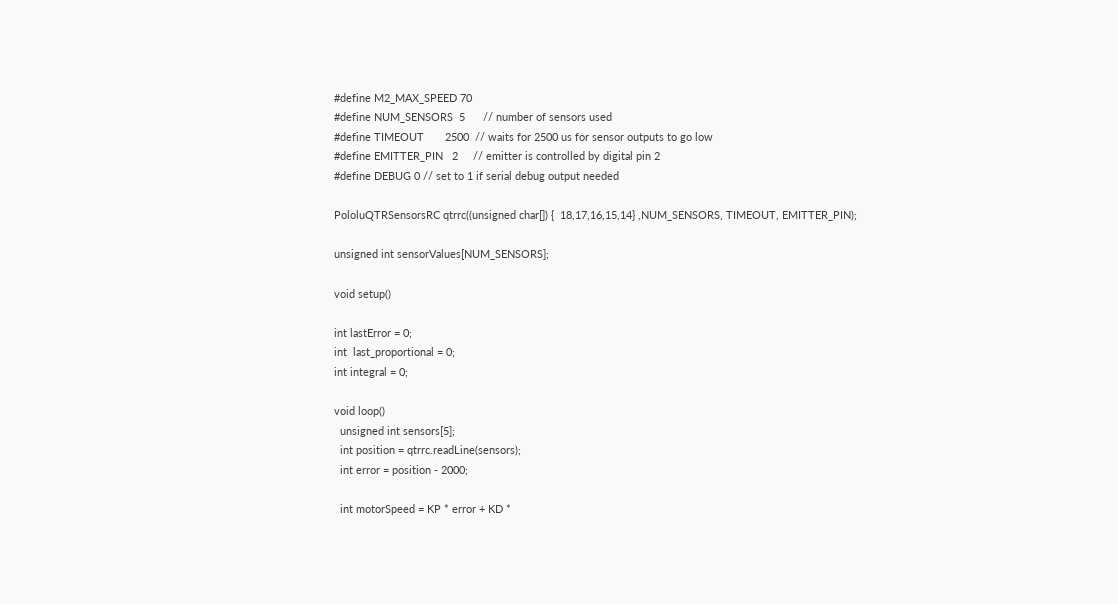#define M2_MAX_SPEED 70
#define NUM_SENSORS  5      // number of sensors used
#define TIMEOUT       2500  // waits for 2500 us for sensor outputs to go low
#define EMITTER_PIN   2     // emitter is controlled by digital pin 2
#define DEBUG 0 // set to 1 if serial debug output needed

PololuQTRSensorsRC qtrrc((unsigned char[]) {  18,17,16,15,14} ,NUM_SENSORS, TIMEOUT, EMITTER_PIN);

unsigned int sensorValues[NUM_SENSORS];

void setup()

int lastError = 0;
int  last_proportional = 0;
int integral = 0;

void loop()
  unsigned int sensors[5];
  int position = qtrrc.readLine(sensors);
  int error = position - 2000;

  int motorSpeed = KP * error + KD *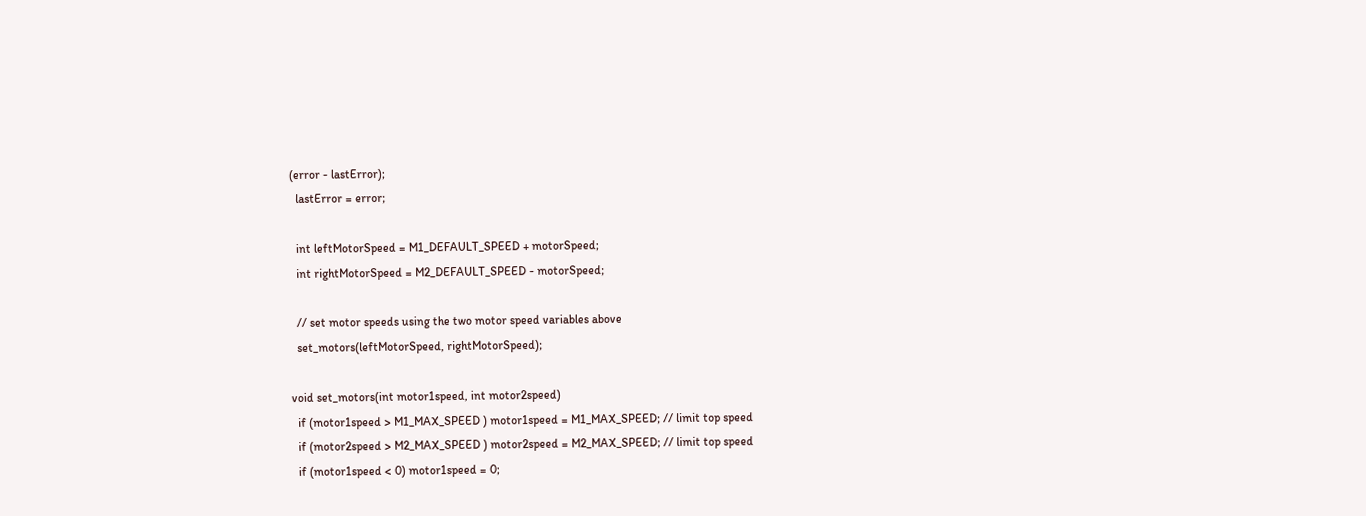(error - lastError);
  lastError = error;

  int leftMotorSpeed = M1_DEFAULT_SPEED + motorSpeed;
  int rightMotorSpeed = M2_DEFAULT_SPEED - motorSpeed;

  // set motor speeds using the two motor speed variables above
  set_motors(leftMotorSpeed, rightMotorSpeed);

void set_motors(int motor1speed, int motor2speed)
  if (motor1speed > M1_MAX_SPEED ) motor1speed = M1_MAX_SPEED; // limit top speed
  if (motor2speed > M2_MAX_SPEED ) motor2speed = M2_MAX_SPEED; // limit top speed
  if (motor1speed < 0) motor1speed = 0;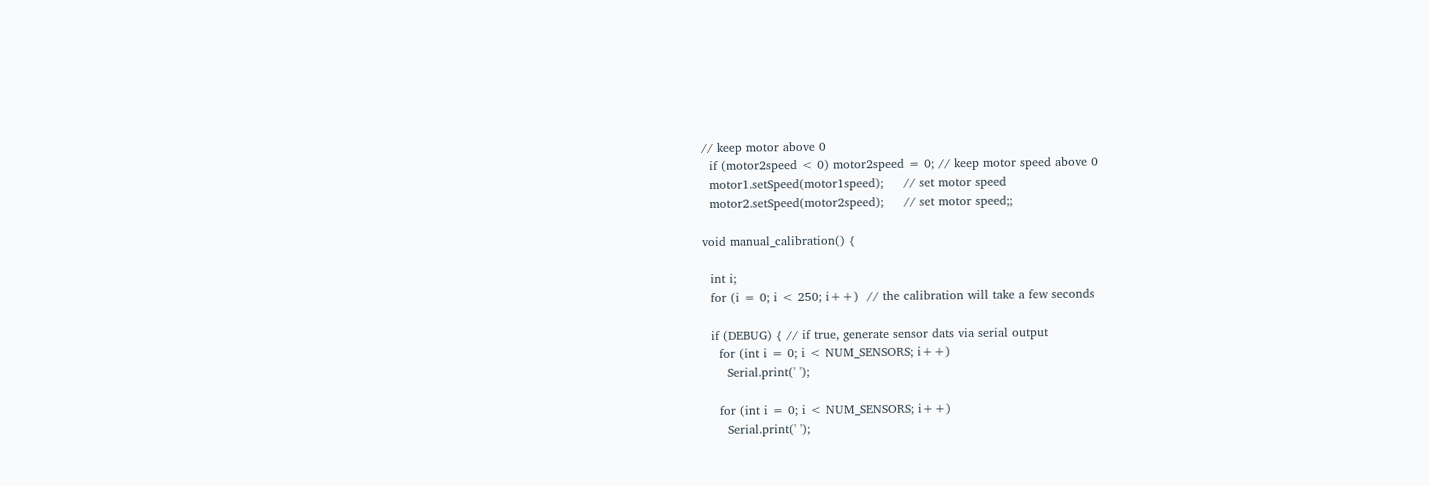// keep motor above 0
  if (motor2speed < 0) motor2speed = 0; // keep motor speed above 0
  motor1.setSpeed(motor1speed);     // set motor speed
  motor2.setSpeed(motor2speed);     // set motor speed;;

void manual_calibration() {

  int i;
  for (i = 0; i < 250; i++)  // the calibration will take a few seconds

  if (DEBUG) { // if true, generate sensor dats via serial output
    for (int i = 0; i < NUM_SENSORS; i++)
      Serial.print(' ');

    for (int i = 0; i < NUM_SENSORS; i++)
      Serial.print(' ');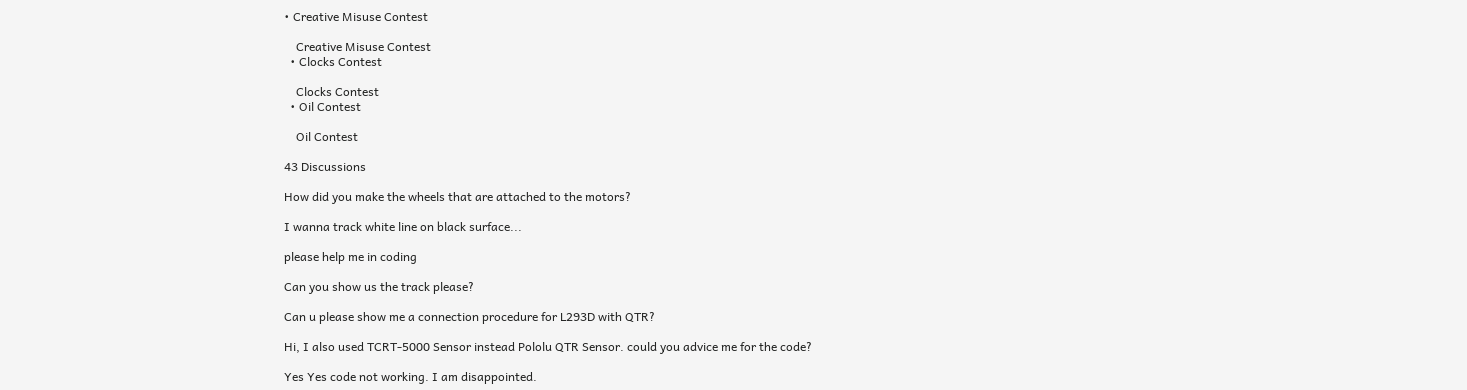• Creative Misuse Contest

    Creative Misuse Contest
  • Clocks Contest

    Clocks Contest
  • Oil Contest

    Oil Contest

43 Discussions

How did you make the wheels that are attached to the motors?

I wanna track white line on black surface...

please help me in coding

Can you show us the track please?

Can u please show me a connection procedure for L293D with QTR?

Hi, I also used TCRT-5000 Sensor instead Pololu QTR Sensor. could you advice me for the code?

Yes Yes code not working. I am disappointed.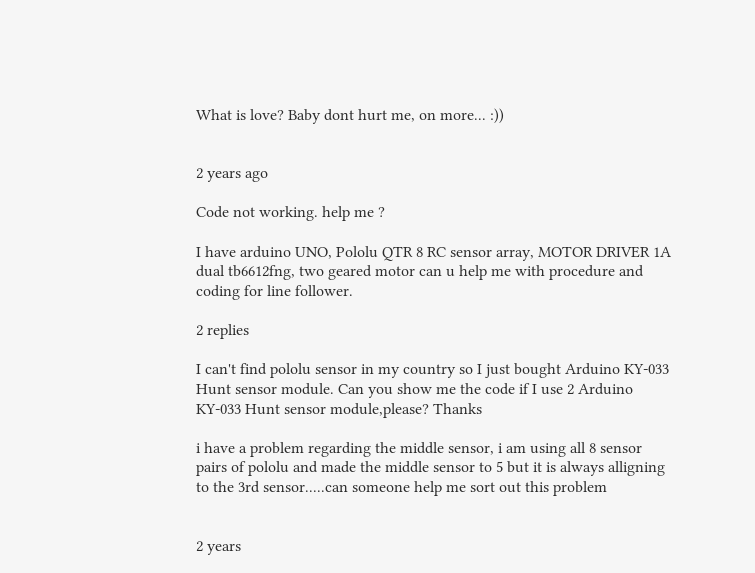What is love? Baby dont hurt me, on more... :))


2 years ago

Code not working. help me ?

I have arduino UNO, Pololu QTR 8 RC sensor array, MOTOR DRIVER 1A dual tb6612fng, two geared motor can u help me with procedure and coding for line follower.

2 replies

I can't find pololu sensor in my country so I just bought Arduino KY-033 Hunt sensor module. Can you show me the code if I use 2 Arduino KY-033 Hunt sensor module,please? Thanks

i have a problem regarding the middle sensor, i am using all 8 sensor pairs of pololu and made the middle sensor to 5 but it is always alligning to the 3rd sensor.....can someone help me sort out this problem


2 years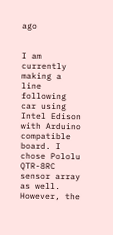ago


I am currently making a line following car using Intel Edison with Arduino compatible board. I chose Pololu QTR-8RC sensor array as well. However, the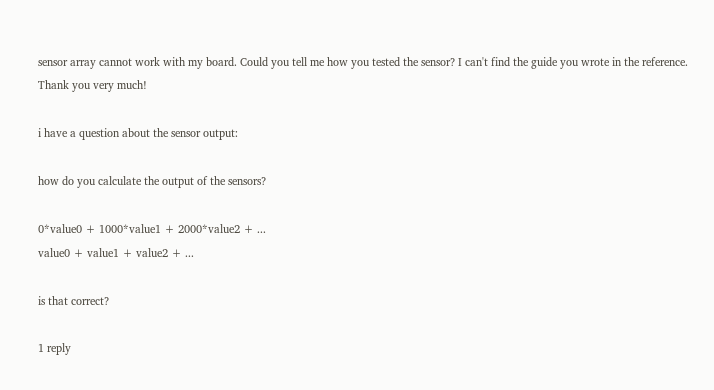sensor array cannot work with my board. Could you tell me how you tested the sensor? I can't find the guide you wrote in the reference. Thank you very much!

i have a question about the sensor output:

how do you calculate the output of the sensors?

0*value0 + 1000*value1 + 2000*value2 + ...
value0 + value1 + value2 + ...

is that correct?

1 reply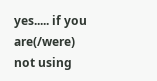yes..... if you are(/were) not using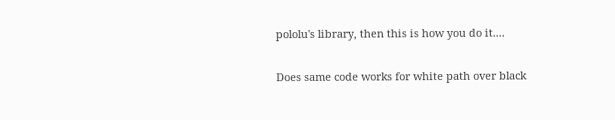pololu's library, then this is how you do it....

Does same code works for white path over black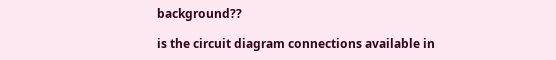background??

is the circuit diagram connections available in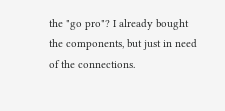the "go pro"? I already bought the components, but just in need of the connections.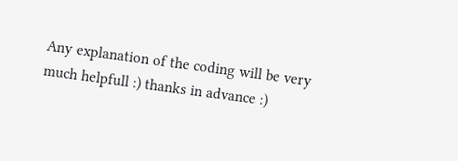Any explanation of the coding will be very much helpfull :) thanks in advance :)